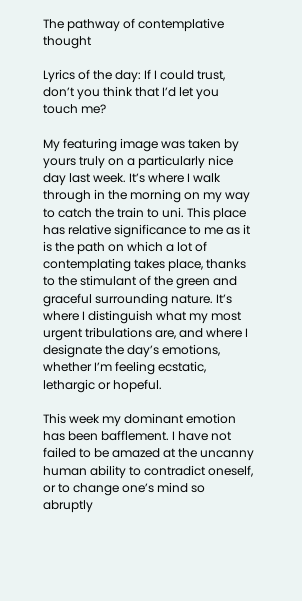The pathway of contemplative thought

Lyrics of the day: If I could trust, don’t you think that I’d let you touch me?

My featuring image was taken by yours truly on a particularly nice day last week. It’s where I walk through in the morning on my way to catch the train to uni. This place has relative significance to me as it is the path on which a lot of contemplating takes place, thanks to the stimulant of the green and graceful surrounding nature. It’s where I distinguish what my most urgent tribulations are, and where I designate the day’s emotions, whether I’m feeling ecstatic, lethargic or hopeful.

This week my dominant emotion has been bafflement. I have not failed to be amazed at the uncanny human ability to contradict oneself, or to change one’s mind so abruptly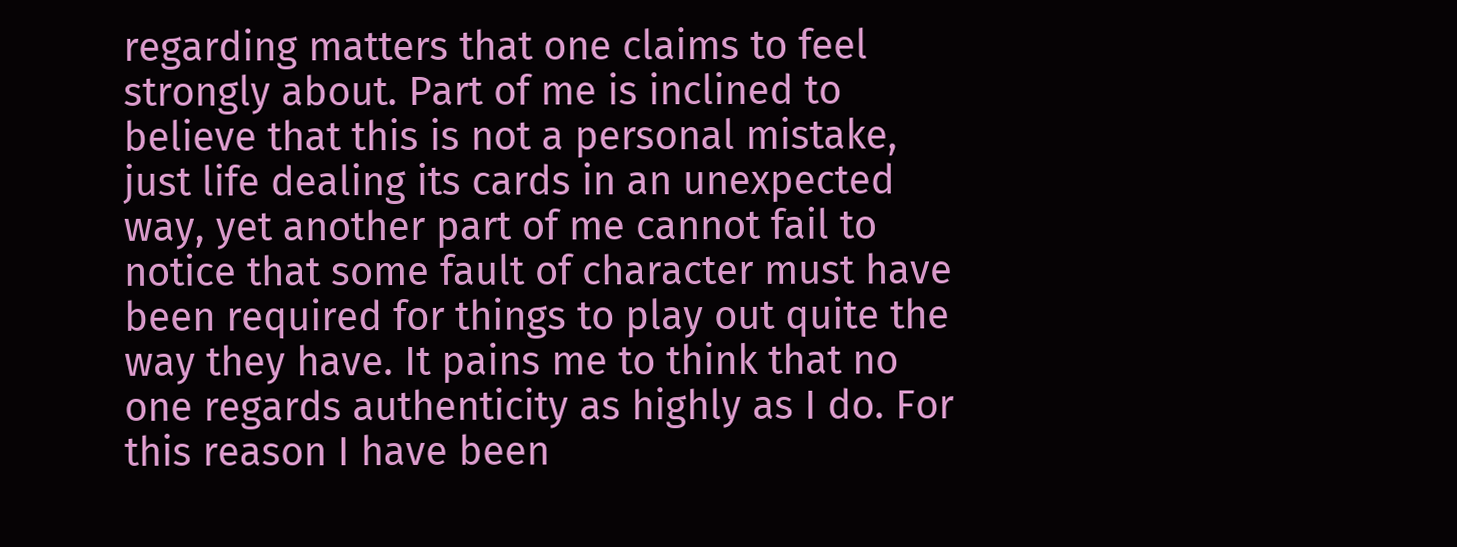regarding matters that one claims to feel strongly about. Part of me is inclined to believe that this is not a personal mistake, just life dealing its cards in an unexpected way, yet another part of me cannot fail to notice that some fault of character must have been required for things to play out quite the way they have. It pains me to think that no one regards authenticity as highly as I do. For this reason I have been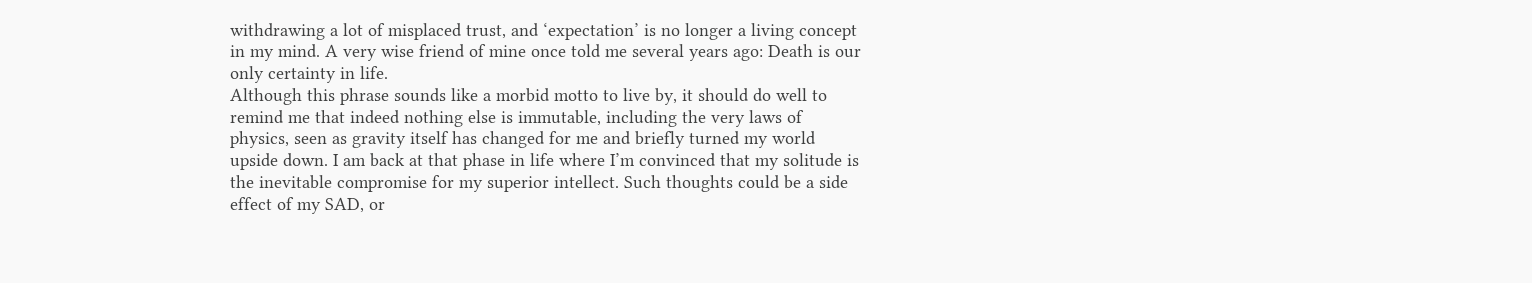withdrawing a lot of misplaced trust, and ‘expectation’ is no longer a living concept in my mind. A very wise friend of mine once told me several years ago: Death is our only certainty in life.
Although this phrase sounds like a morbid motto to live by, it should do well to remind me that indeed nothing else is immutable, including the very laws of physics, seen as gravity itself has changed for me and briefly turned my world upside down. I am back at that phase in life where I’m convinced that my solitude is the inevitable compromise for my superior intellect. Such thoughts could be a side effect of my SAD, or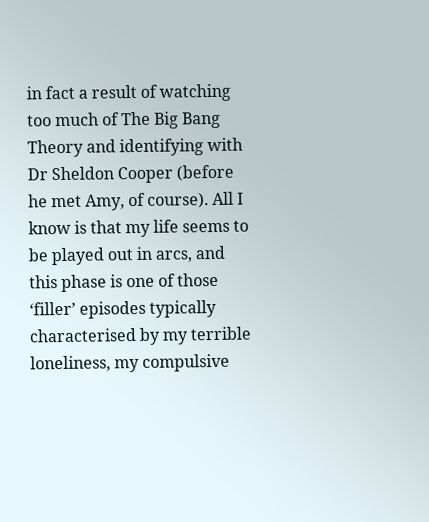in fact a result of watching too much of The Big Bang Theory and identifying with Dr Sheldon Cooper (before he met Amy, of course). All I know is that my life seems to be played out in arcs, and this phase is one of those ‘filler’ episodes typically characterised by my terrible loneliness, my compulsive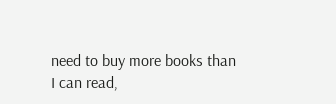need to buy more books than I can read,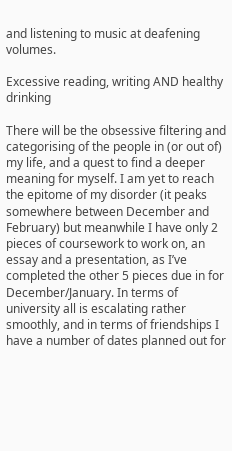and listening to music at deafening volumes.

Excessive reading, writing AND healthy drinking

There will be the obsessive filtering and categorising of the people in (or out of) my life, and a quest to find a deeper meaning for myself. I am yet to reach the epitome of my disorder (it peaks somewhere between December and February) but meanwhile I have only 2 pieces of coursework to work on, an essay and a presentation, as I’ve completed the other 5 pieces due in for December/January. In terms of university all is escalating rather smoothly, and in terms of friendships I have a number of dates planned out for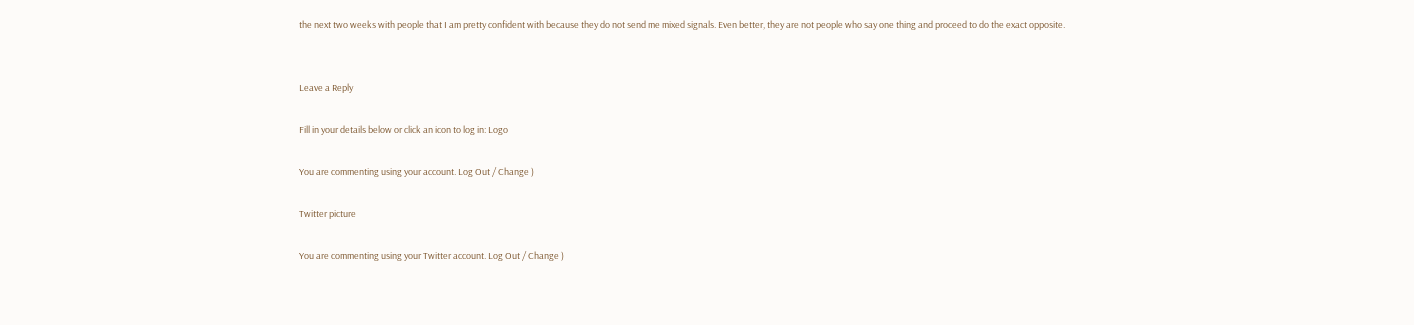the next two weeks with people that I am pretty confident with because they do not send me mixed signals. Even better, they are not people who say one thing and proceed to do the exact opposite.


Leave a Reply

Fill in your details below or click an icon to log in: Logo

You are commenting using your account. Log Out / Change )

Twitter picture

You are commenting using your Twitter account. Log Out / Change )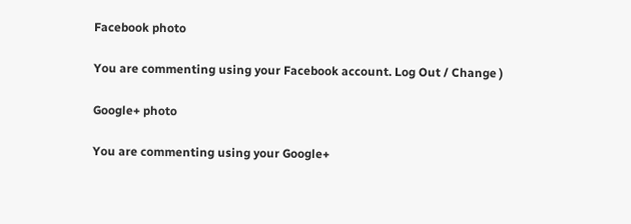Facebook photo

You are commenting using your Facebook account. Log Out / Change )

Google+ photo

You are commenting using your Google+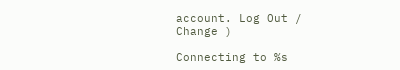account. Log Out / Change )

Connecting to %s